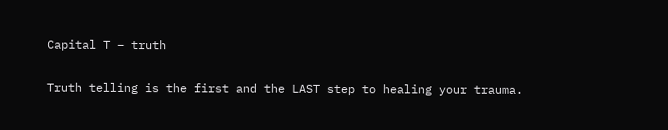Capital T – truth

Truth telling is the first and the LAST step to healing your trauma.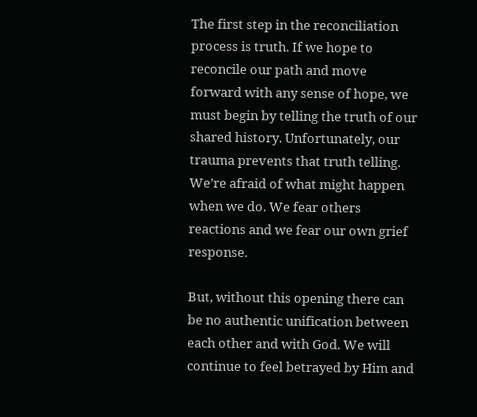The first step in the reconciliation process is truth. If we hope to reconcile our path and move forward with any sense of hope, we must begin by telling the truth of our shared history. Unfortunately, our trauma prevents that truth telling. We’re afraid of what might happen when we do. We fear others reactions and we fear our own grief response.

But, without this opening there can be no authentic unification between each other and with God. We will continue to feel betrayed by Him and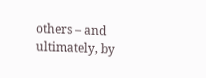others – and ultimately, by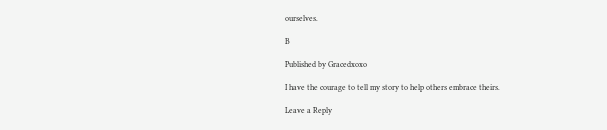ourselves.

B

Published by Gracedxoxo

I have the courage to tell my story to help others embrace theirs.

Leave a Reply